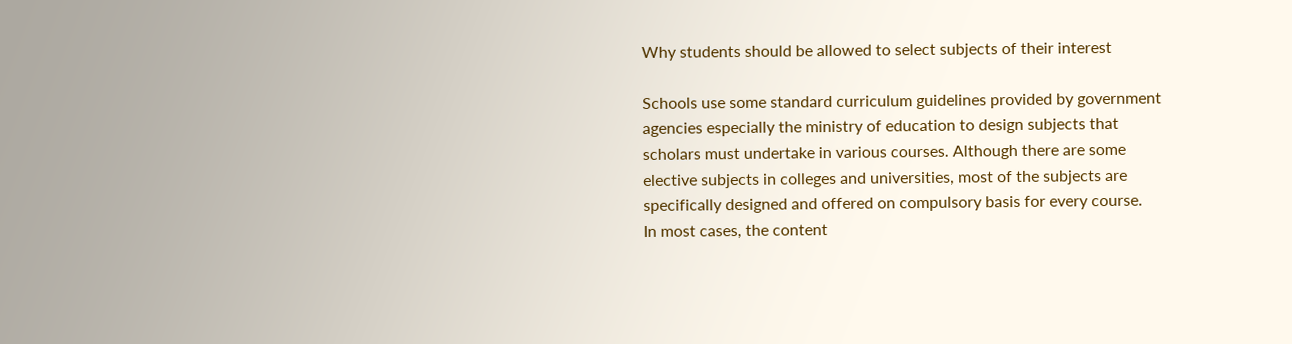Why students should be allowed to select subjects of their interest

Schools use some standard curriculum guidelines provided by government
agencies especially the ministry of education to design subjects that
scholars must undertake in various courses. Although there are some
elective subjects in colleges and universities, most of the subjects are
specifically designed and offered on compulsory basis for every course.
In most cases, the content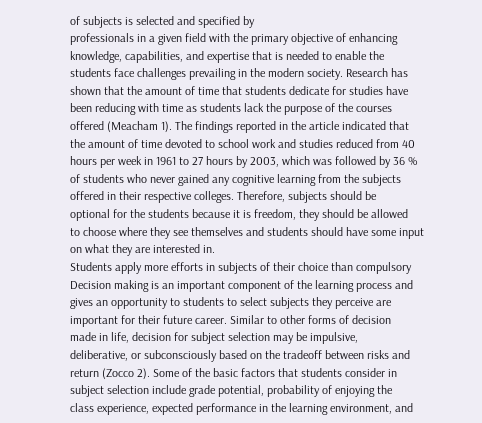of subjects is selected and specified by
professionals in a given field with the primary objective of enhancing
knowledge, capabilities, and expertise that is needed to enable the
students face challenges prevailing in the modern society. Research has
shown that the amount of time that students dedicate for studies have
been reducing with time as students lack the purpose of the courses
offered (Meacham 1). The findings reported in the article indicated that
the amount of time devoted to school work and studies reduced from 40
hours per week in 1961 to 27 hours by 2003, which was followed by 36 %
of students who never gained any cognitive learning from the subjects
offered in their respective colleges. Therefore, subjects should be
optional for the students because it is freedom, they should be allowed
to choose where they see themselves and students should have some input
on what they are interested in.
Students apply more efforts in subjects of their choice than compulsory
Decision making is an important component of the learning process and
gives an opportunity to students to select subjects they perceive are
important for their future career. Similar to other forms of decision
made in life, decision for subject selection may be impulsive,
deliberative, or subconsciously based on the tradeoff between risks and
return (Zocco 2). Some of the basic factors that students consider in
subject selection include grade potential, probability of enjoying the
class experience, expected performance in the learning environment, and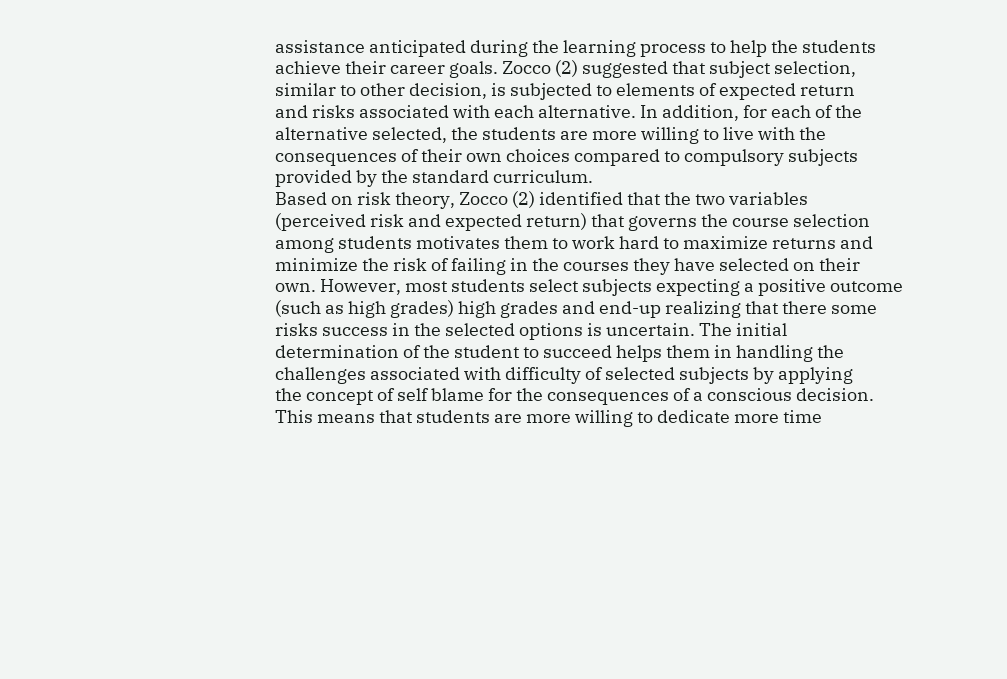assistance anticipated during the learning process to help the students
achieve their career goals. Zocco (2) suggested that subject selection,
similar to other decision, is subjected to elements of expected return
and risks associated with each alternative. In addition, for each of the
alternative selected, the students are more willing to live with the
consequences of their own choices compared to compulsory subjects
provided by the standard curriculum.
Based on risk theory, Zocco (2) identified that the two variables
(perceived risk and expected return) that governs the course selection
among students motivates them to work hard to maximize returns and
minimize the risk of failing in the courses they have selected on their
own. However, most students select subjects expecting a positive outcome
(such as high grades) high grades and end-up realizing that there some
risks success in the selected options is uncertain. The initial
determination of the student to succeed helps them in handling the
challenges associated with difficulty of selected subjects by applying
the concept of self blame for the consequences of a conscious decision.
This means that students are more willing to dedicate more time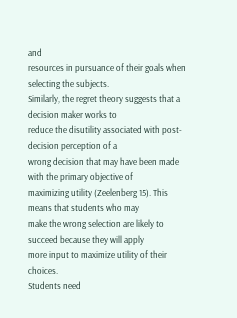and
resources in pursuance of their goals when selecting the subjects.
Similarly, the regret theory suggests that a decision maker works to
reduce the disutility associated with post-decision perception of a
wrong decision that may have been made with the primary objective of
maximizing utility (Zeelenberg 15). This means that students who may
make the wrong selection are likely to succeed because they will apply
more input to maximize utility of their choices.
Students need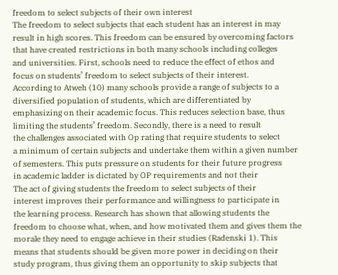freedom to select subjects of their own interest
The freedom to select subjects that each student has an interest in may
result in high scores. This freedom can be ensured by overcoming factors
that have created restrictions in both many schools including colleges
and universities. First, schools need to reduce the effect of ethos and
focus on students’ freedom to select subjects of their interest.
According to Atweh (10) many schools provide a range of subjects to a
diversified population of students, which are differentiated by
emphasizing on their academic focus. This reduces selection base, thus
limiting the students’ freedom. Secondly, there is a need to result
the challenges associated with Op rating that require students to select
a minimum of certain subjects and undertake them within a given number
of semesters. This puts pressure on students for their future progress
in academic ladder is dictated by OP requirements and not their
The act of giving students the freedom to select subjects of their
interest improves their performance and willingness to participate in
the learning process. Research has shown that allowing students the
freedom to choose what, when, and how motivated them and gives them the
morale they need to engage achieve in their studies (Radenski 1). This
means that students should be given more power in deciding on their
study program, thus giving them an opportunity to skip subjects that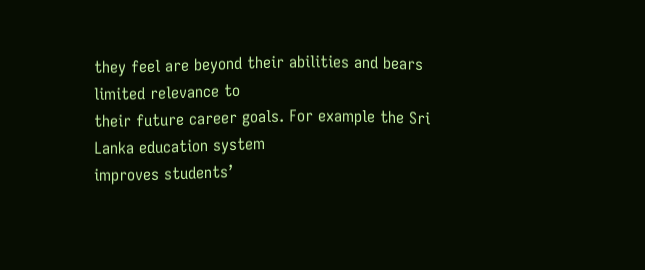they feel are beyond their abilities and bears limited relevance to
their future career goals. For example the Sri Lanka education system
improves students’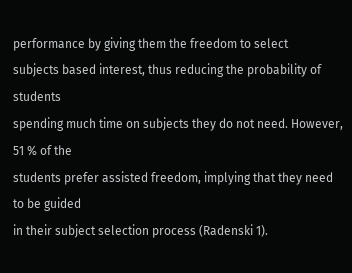performance by giving them the freedom to select
subjects based interest, thus reducing the probability of students
spending much time on subjects they do not need. However, 51 % of the
students prefer assisted freedom, implying that they need to be guided
in their subject selection process (Radenski 1).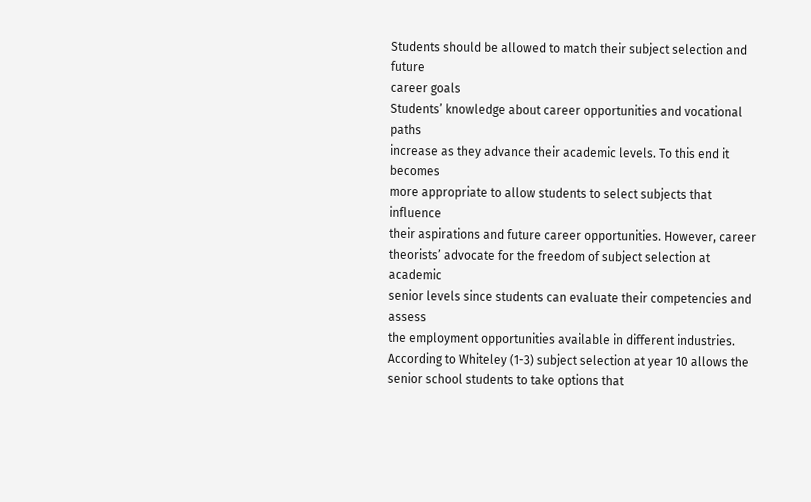Students should be allowed to match their subject selection and future
career goals
Students’ knowledge about career opportunities and vocational paths
increase as they advance their academic levels. To this end it becomes
more appropriate to allow students to select subjects that influence
their aspirations and future career opportunities. However, career
theorists’ advocate for the freedom of subject selection at academic
senior levels since students can evaluate their competencies and assess
the employment opportunities available in different industries.
According to Whiteley (1-3) subject selection at year 10 allows the
senior school students to take options that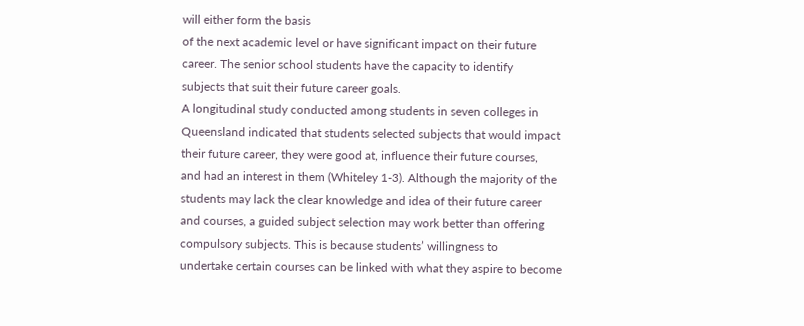will either form the basis
of the next academic level or have significant impact on their future
career. The senior school students have the capacity to identify
subjects that suit their future career goals.
A longitudinal study conducted among students in seven colleges in
Queensland indicated that students selected subjects that would impact
their future career, they were good at, influence their future courses,
and had an interest in them (Whiteley 1-3). Although the majority of the
students may lack the clear knowledge and idea of their future career
and courses, a guided subject selection may work better than offering
compulsory subjects. This is because students’ willingness to
undertake certain courses can be linked with what they aspire to become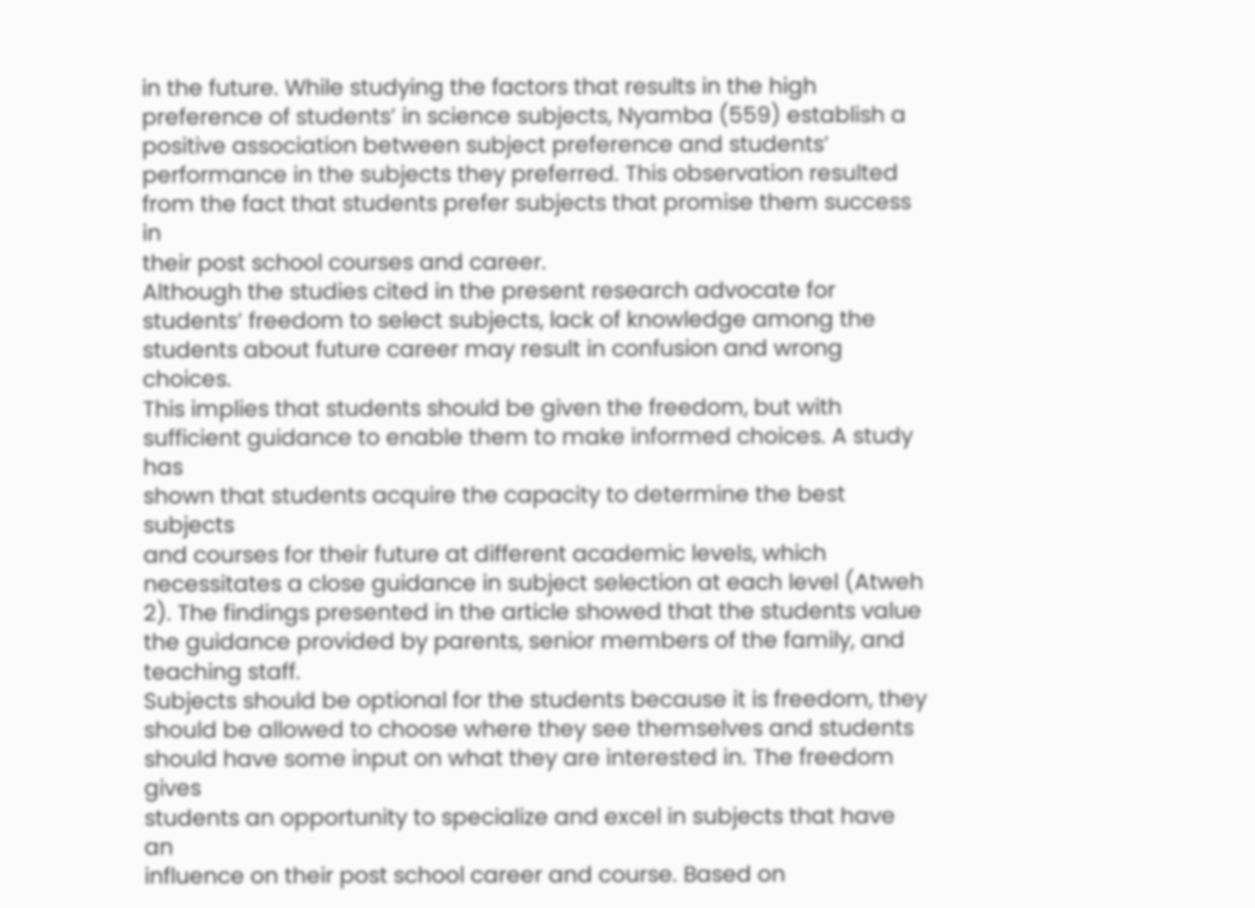in the future. While studying the factors that results in the high
preference of students’ in science subjects, Nyamba (559) establish a
positive association between subject preference and students’
performance in the subjects they preferred. This observation resulted
from the fact that students prefer subjects that promise them success in
their post school courses and career.
Although the studies cited in the present research advocate for
students’ freedom to select subjects, lack of knowledge among the
students about future career may result in confusion and wrong choices.
This implies that students should be given the freedom, but with
sufficient guidance to enable them to make informed choices. A study has
shown that students acquire the capacity to determine the best subjects
and courses for their future at different academic levels, which
necessitates a close guidance in subject selection at each level (Atweh
2). The findings presented in the article showed that the students value
the guidance provided by parents, senior members of the family, and
teaching staff.
Subjects should be optional for the students because it is freedom, they
should be allowed to choose where they see themselves and students
should have some input on what they are interested in. The freedom gives
students an opportunity to specialize and excel in subjects that have an
influence on their post school career and course. Based on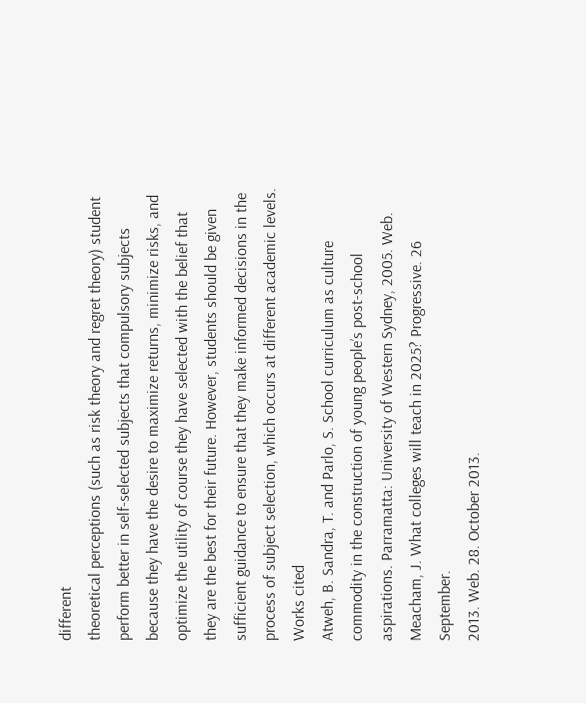different
theoretical perceptions (such as risk theory and regret theory) student
perform better in self-selected subjects that compulsory subjects
because they have the desire to maximize returns, minimize risks, and
optimize the utility of course they have selected with the belief that
they are the best for their future. However, students should be given
sufficient guidance to ensure that they make informed decisions in the
process of subject selection, which occurs at different academic levels.
Works cited
Atweh, B. Sandra, T. and Parlo, S. School curriculum as culture
commodity in the construction of young people’s post-school
aspirations. Parramatta: University of Western Sydney, 2005. Web.
Meacham, J. What colleges will teach in 2025? Progressive. 26 September.
2013. Web. 28. October 2013.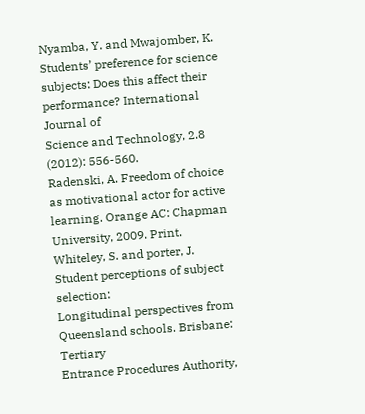Nyamba, Y. and Mwajomber, K. Students’ preference for science
subjects: Does this affect their performance? International Journal of
Science and Technology, 2.8 (2012): 556-560.
Radenski, A. Freedom of choice as motivational actor for active
learning. Orange AC: Chapman University, 2009. Print.
Whiteley, S. and porter, J. Student perceptions of subject selection:
Longitudinal perspectives from Queensland schools. Brisbane: Tertiary
Entrance Procedures Authority,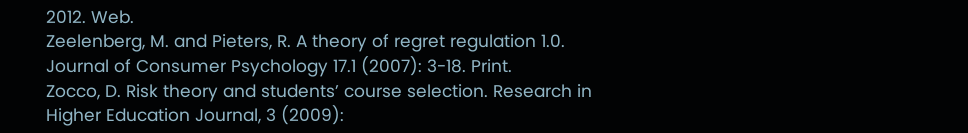2012. Web.
Zeelenberg, M. and Pieters, R. A theory of regret regulation 1.0.
Journal of Consumer Psychology 17.1 (2007): 3-18. Print.
Zocco, D. Risk theory and students’ course selection. Research in
Higher Education Journal, 3 (2009):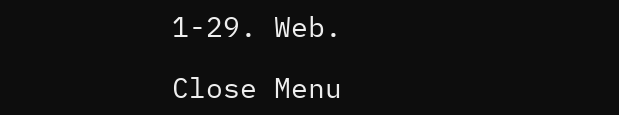1-29. Web.

Close Menu